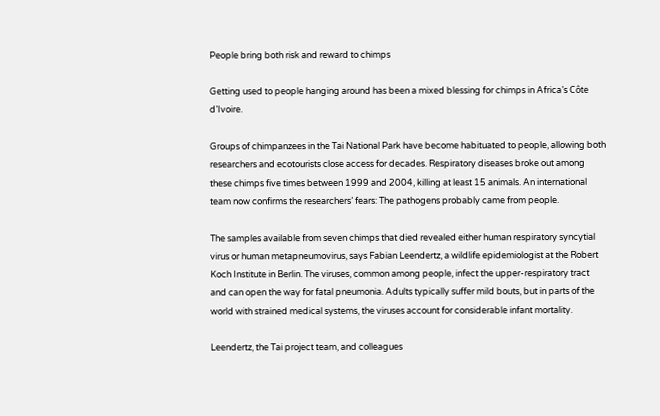People bring both risk and reward to chimps

Getting used to people hanging around has been a mixed blessing for chimps in Africa’s Côte d’Ivoire.

Groups of chimpanzees in the Tai National Park have become habituated to people, allowing both researchers and ecotourists close access for decades. Respiratory diseases broke out among these chimps five times between 1999 and 2004, killing at least 15 animals. An international team now confirms the researchers’ fears: The pathogens probably came from people.

The samples available from seven chimps that died revealed either human respiratory syncytial virus or human metapneumovirus, says Fabian Leendertz, a wildlife epidemiologist at the Robert Koch Institute in Berlin. The viruses, common among people, infect the upper-respiratory tract and can open the way for fatal pneumonia. Adults typically suffer mild bouts, but in parts of the world with strained medical systems, the viruses account for considerable infant mortality.

Leendertz, the Tai project team, and colleagues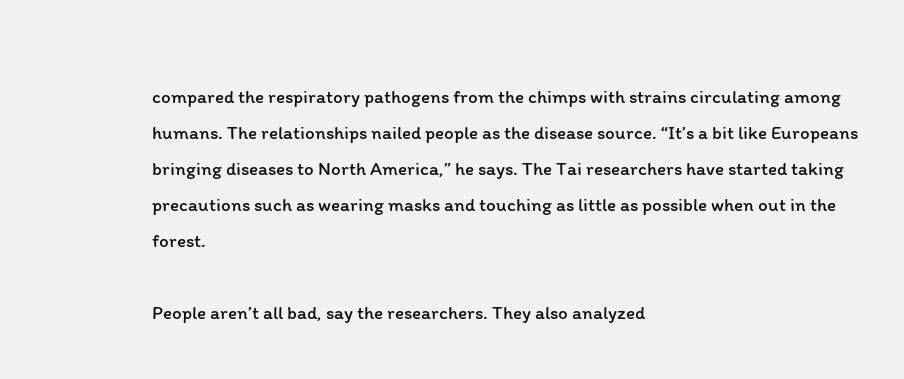compared the respiratory pathogens from the chimps with strains circulating among humans. The relationships nailed people as the disease source. “It’s a bit like Europeans bringing diseases to North America,” he says. The Tai researchers have started taking precautions such as wearing masks and touching as little as possible when out in the forest.

People aren’t all bad, say the researchers. They also analyzed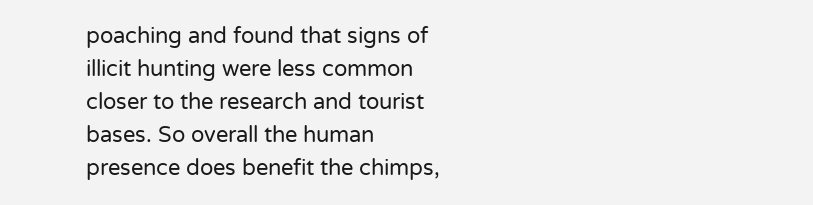poaching and found that signs of illicit hunting were less common closer to the research and tourist bases. So overall the human presence does benefit the chimps,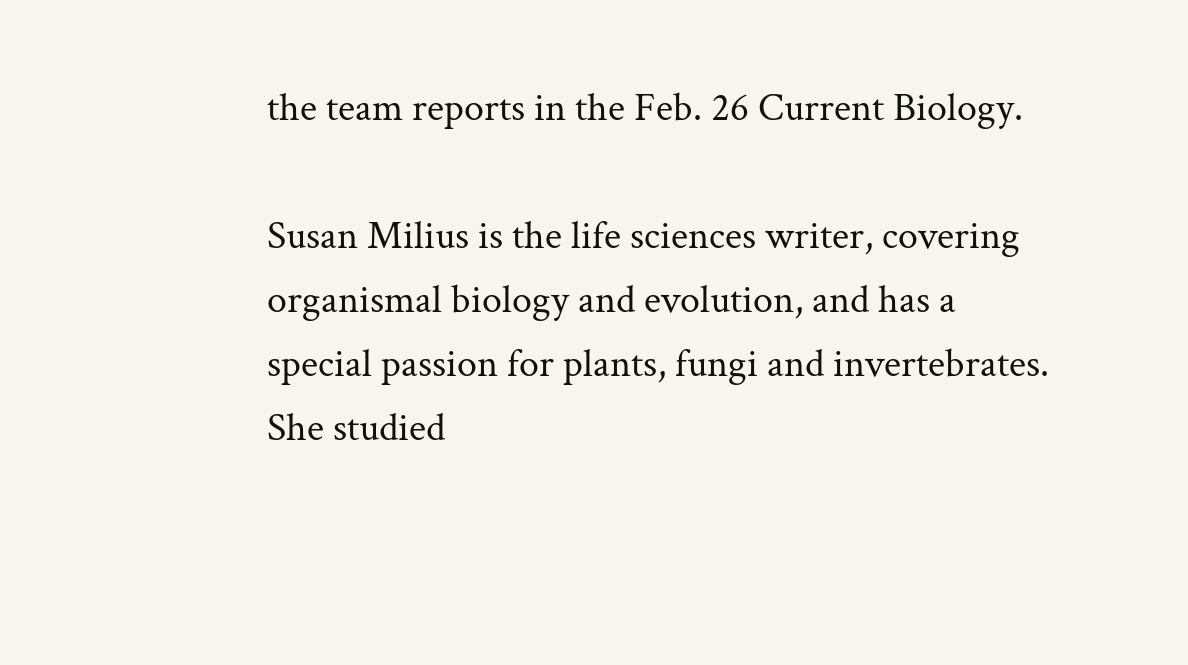the team reports in the Feb. 26 Current Biology.

Susan Milius is the life sciences writer, covering organismal biology and evolution, and has a special passion for plants, fungi and invertebrates. She studied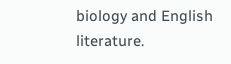biology and English literature.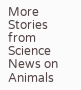More Stories from Science News on Animals